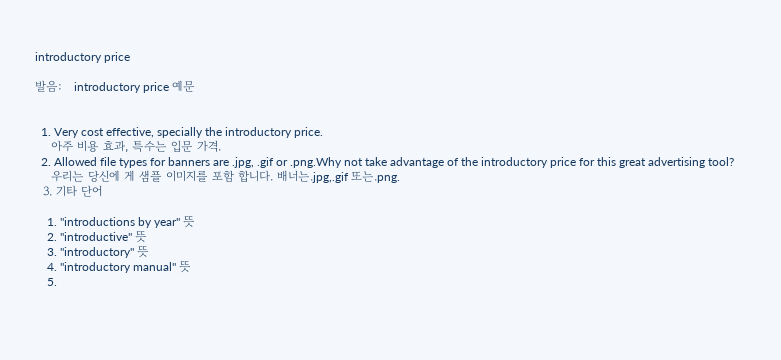introductory price

발음:   introductory price 예문


  1. Very cost effective, specially the introductory price.
    아주 비용 효과, 특수는 입문 가격.
  2. Allowed file types for banners are .jpg, .gif or .png.Why not take advantage of the introductory price for this great advertising tool?
    우리는 당신에 게 샘플 이미지를 포함 합니다. 배너는.jpg,.gif 또는.png.
  3. 기타 단어

    1. "introductions by year" 뜻
    2. "introductive" 뜻
    3. "introductory" 뜻
    4. "introductory manual" 뜻
    5.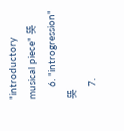"introductory musical piece" 뜻
    6. "introgression" 뜻
    7.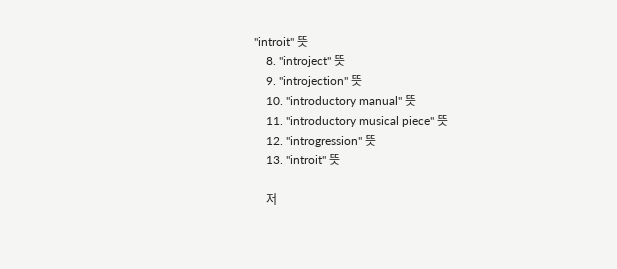"introit" 뜻
    8. "introject" 뜻
    9. "introjection" 뜻
    10. "introductory manual" 뜻
    11. "introductory musical piece" 뜻
    12. "introgression" 뜻
    13. "introit" 뜻

    저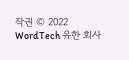작권 © 2022 WordTech 유한 회사